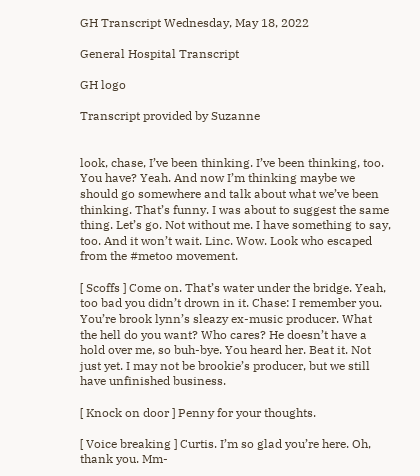GH Transcript Wednesday, May 18, 2022

General Hospital Transcript

GH logo

Transcript provided by Suzanne


look, chase, I’ve been thinking. I’ve been thinking, too. You have? Yeah. And now I’m thinking maybe we should go somewhere and talk about what we’ve been thinking. That’s funny. I was about to suggest the same thing. Let’s go. Not without me. I have something to say, too. And it won’t wait. Linc. Wow. Look who escaped from the #metoo movement.

[ Scoffs ] Come on. That’s water under the bridge. Yeah, too bad you didn’t drown in it. Chase: I remember you. You’re brook lynn’s sleazy ex-music producer. What the hell do you want? Who cares? He doesn’t have a hold over me, so buh-bye. You heard her. Beat it. Not just yet. I may not be brookie’s producer, but we still have unfinished business.

[ Knock on door ] Penny for your thoughts.

[ Voice breaking ] Curtis. I’m so glad you’re here. Oh, thank you. Mm-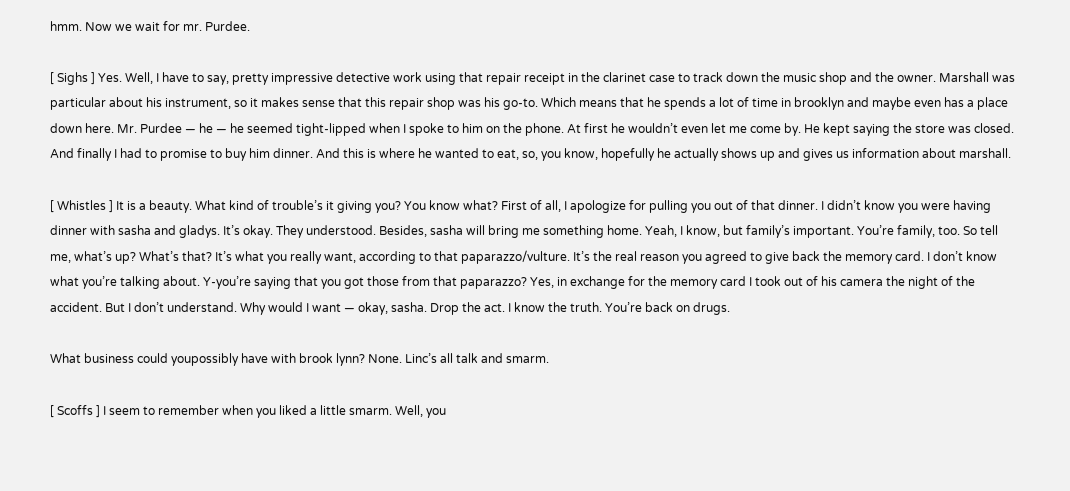hmm. Now we wait for mr. Purdee.

[ Sighs ] Yes. Well, I have to say, pretty impressive detective work using that repair receipt in the clarinet case to track down the music shop and the owner. Marshall was particular about his instrument, so it makes sense that this repair shop was his go-to. Which means that he spends a lot of time in brooklyn and maybe even has a place down here. Mr. Purdee — he — he seemed tight-lipped when I spoke to him on the phone. At first he wouldn’t even let me come by. He kept saying the store was closed. And finally I had to promise to buy him dinner. And this is where he wanted to eat, so, you know, hopefully he actually shows up and gives us information about marshall.

[ Whistles ] It is a beauty. What kind of trouble’s it giving you? You know what? First of all, I apologize for pulling you out of that dinner. I didn’t know you were having dinner with sasha and gladys. It’s okay. They understood. Besides, sasha will bring me something home. Yeah, I know, but family’s important. You’re family, too. So tell me, what’s up? What’s that? It’s what you really want, according to that paparazzo/vulture. It’s the real reason you agreed to give back the memory card. I don’t know what you’re talking about. Y-you’re saying that you got those from that paparazzo? Yes, in exchange for the memory card I took out of his camera the night of the accident. But I don’t understand. Why would I want — okay, sasha. Drop the act. I know the truth. You’re back on drugs.

What business could youpossibly have with brook lynn? None. Linc’s all talk and smarm.

[ Scoffs ] I seem to remember when you liked a little smarm. Well, you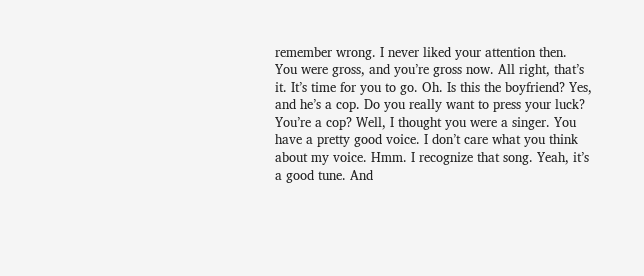remember wrong. I never liked your attention then. You were gross, and you’re gross now. All right, that’s it. It’s time for you to go. Oh. Is this the boyfriend? Yes, and he’s a cop. Do you really want to press your luck? You’re a cop? Well, I thought you were a singer. You have a pretty good voice. I don’t care what you think about my voice. Hmm. I recognize that song. Yeah, it’s a good tune. And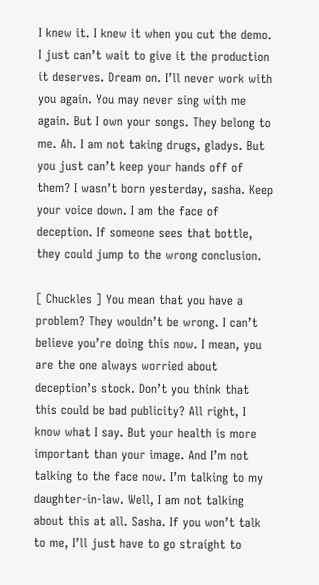I knew it. I knew it when you cut the demo. I just can’t wait to give it the production it deserves. Dream on. I’ll never work with you again. You may never sing with me again. But I own your songs. They belong to me. Ah. I am not taking drugs, gladys. But you just can’t keep your hands off of them? I wasn’t born yesterday, sasha. Keep your voice down. I am the face of deception. If someone sees that bottle, they could jump to the wrong conclusion.

[ Chuckles ] You mean that you have a problem? They wouldn’t be wrong. I can’t believe you’re doing this now. I mean, you are the one always worried about deception’s stock. Don’t you think that this could be bad publicity? All right, I know what I say. But your health is more important than your image. And I’m not talking to the face now. I’m talking to my daughter-in-law. Well, I am not talking about this at all. Sasha. If you won’t talk to me, I’ll just have to go straight to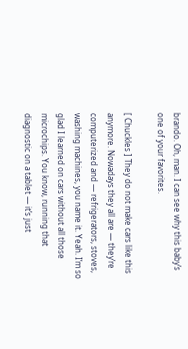brando. Oh, man. I can see why this baby’s one of your favorites.

[ Chuckles ] They do not make cars like this anymore. Nowadays they all are — they’re computerized and — refrigerators, stoves, washing machines, you name it. Yeah. I’m so glad I learned on cars without all those microchips. You know, running that diagnostic on a tablet — it’s just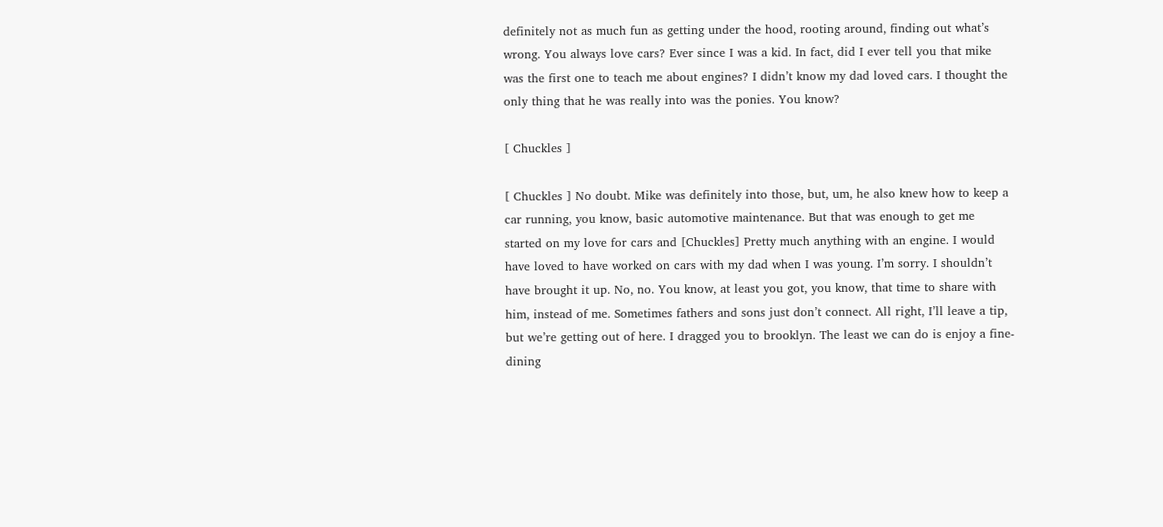definitely not as much fun as getting under the hood, rooting around, finding out what’s wrong. You always love cars? Ever since I was a kid. In fact, did I ever tell you that mike was the first one to teach me about engines? I didn’t know my dad loved cars. I thought the only thing that he was really into was the ponies. You know?

[ Chuckles ]

[ Chuckles ] No doubt. Mike was definitely into those, but, um, he also knew how to keep a car running, you know, basic automotive maintenance. But that was enough to get me started on my love for cars and [Chuckles] Pretty much anything with an engine. I would have loved to have worked on cars with my dad when I was young. I’m sorry. I shouldn’t have brought it up. No, no. You know, at least you got, you know, that time to share with him, instead of me. Sometimes fathers and sons just don’t connect. All right, I’ll leave a tip, but we’re getting out of here. I dragged you to brooklyn. The least we can do is enjoy a fine-dining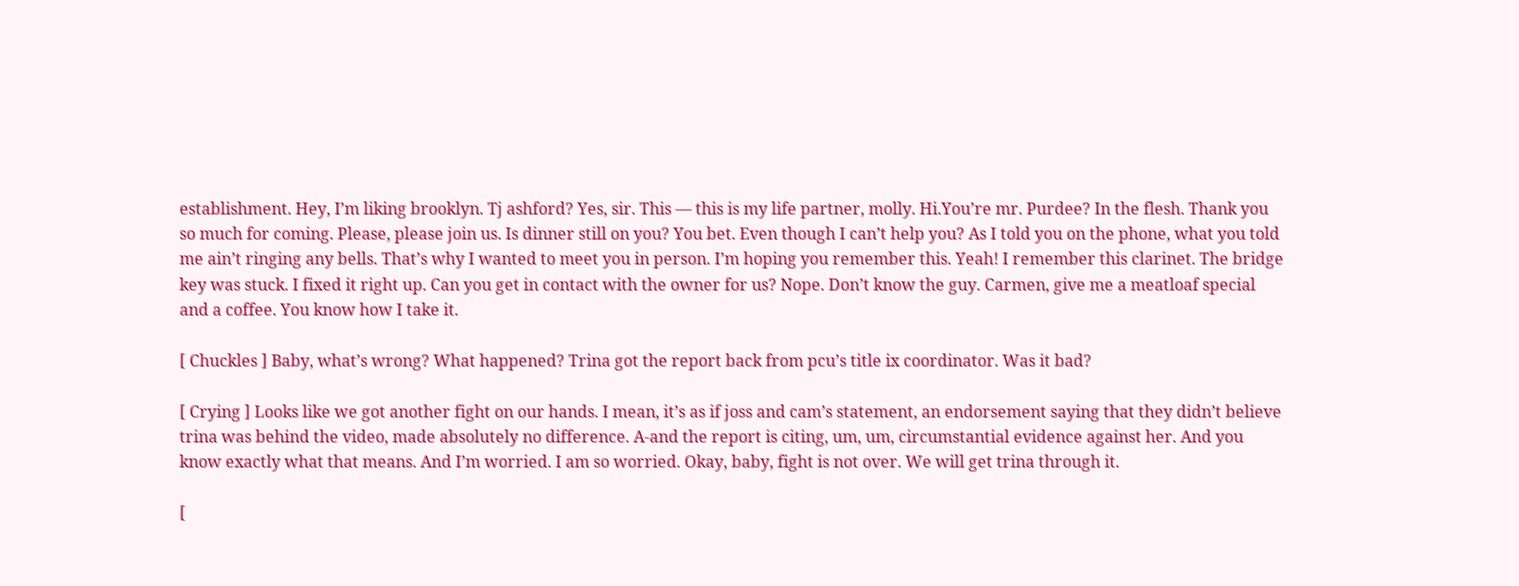establishment. Hey, I’m liking brooklyn. Tj ashford? Yes, sir. This — this is my life partner, molly. Hi.You’re mr. Purdee? In the flesh. Thank you so much for coming. Please, please join us. Is dinner still on you? You bet. Even though I can’t help you? As I told you on the phone, what you told me ain’t ringing any bells. That’s why I wanted to meet you in person. I’m hoping you remember this. Yeah! I remember this clarinet. The bridge key was stuck. I fixed it right up. Can you get in contact with the owner for us? Nope. Don’t know the guy. Carmen, give me a meatloaf special and a coffee. You know how I take it.

[ Chuckles ] Baby, what’s wrong? What happened? Trina got the report back from pcu’s title ix coordinator. Was it bad?

[ Crying ] Looks like we got another fight on our hands. I mean, it’s as if joss and cam’s statement, an endorsement saying that they didn’t believe trina was behind the video, made absolutely no difference. A-and the report is citing, um, um, circumstantial evidence against her. And you know exactly what that means. And I’m worried. I am so worried. Okay, baby, fight is not over. We will get trina through it.

[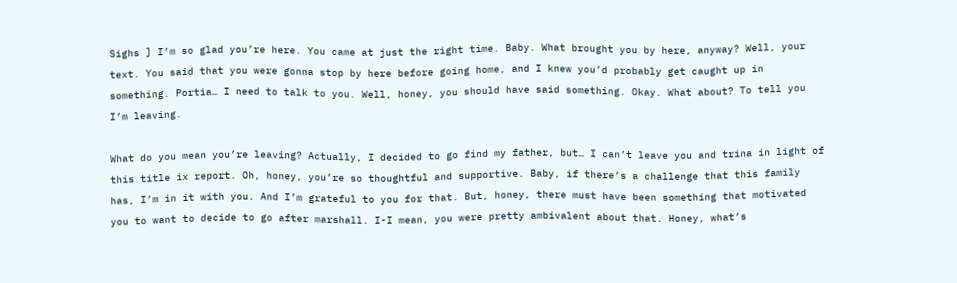Sighs ] I’m so glad you’re here. You came at just the right time. Baby. What brought you by here, anyway? Well, your text. You said that you were gonna stop by here before going home, and I knew you’d probably get caught up in something. Portia… I need to talk to you. Well, honey, you should have said something. Okay. What about? To tell you I’m leaving.

What do you mean you’re leaving? Actually, I decided to go find my father, but… I can’t leave you and trina in light of this title ix report. Oh, honey, you’re so thoughtful and supportive. Baby, if there’s a challenge that this family has, I’m in it with you. And I’m grateful to you for that. But, honey, there must have been something that motivated you to want to decide to go after marshall. I-I mean, you were pretty ambivalent about that. Honey, what’s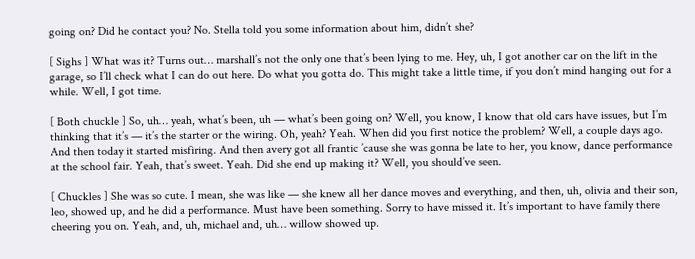going on? Did he contact you? No. Stella told you some information about him, didn’t she?

[ Sighs ] What was it? Turns out… marshall’s not the only one that’s been lying to me. Hey, uh, I got another car on the lift in the garage, so I’ll check what I can do out here. Do what you gotta do. This might take a little time, if you don’t mind hanging out for a while. Well, I got time.

[ Both chuckle ] So, uh… yeah, what’s been, uh — what’s been going on? Well, you know, I know that old cars have issues, but I’m thinking that it’s — it’s the starter or the wiring. Oh, yeah? Yeah. When did you first notice the problem? Well, a couple days ago. And then today it started misfiring. And then avery got all frantic ’cause she was gonna be late to her, you know, dance performance at the school fair. Yeah, that’s sweet. Yeah. Did she end up making it? Well, you should’ve seen.

[ Chuckles ] She was so cute. I mean, she was like — she knew all her dance moves and everything, and then, uh, olivia and their son, leo, showed up, and he did a performance. Must have been something. Sorry to have missed it. It’s important to have family there cheering you on. Yeah, and, uh, michael and, uh… willow showed up.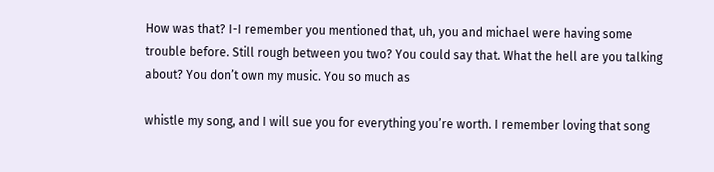How was that? I-I remember you mentioned that, uh, you and michael were having some trouble before. Still rough between you two? You could say that. What the hell are you talking about? You don’t own my music. You so much as

whistle my song, and I will sue you for everything you’re worth. I remember loving that song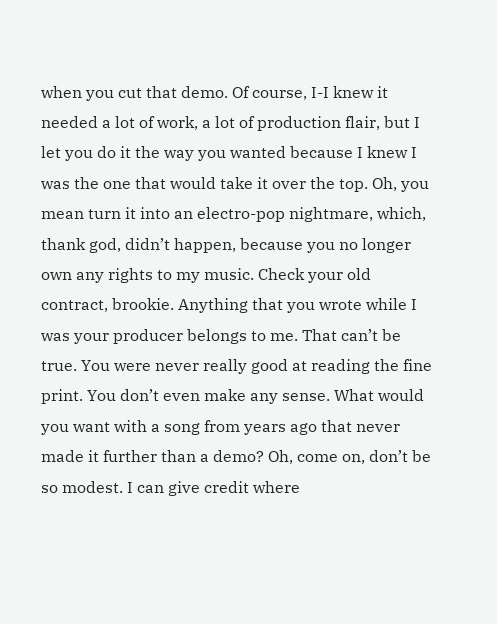when you cut that demo. Of course, I-I knew it needed a lot of work, a lot of production flair, but I let you do it the way you wanted because I knew I was the one that would take it over the top. Oh, you mean turn it into an electro-pop nightmare, which, thank god, didn’t happen, because you no longer own any rights to my music. Check your old contract, brookie. Anything that you wrote while I was your producer belongs to me. That can’t be true. You were never really good at reading the fine print. You don’t even make any sense. What would you want with a song from years ago that never made it further than a demo? Oh, come on, don’t be so modest. I can give credit where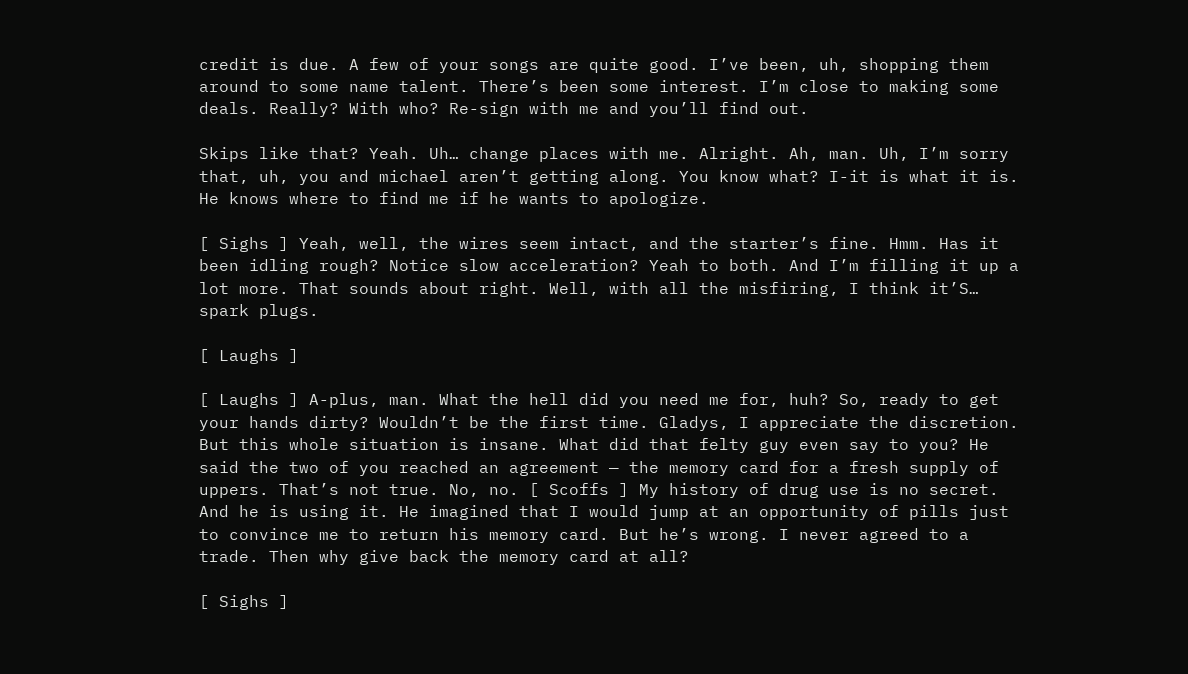credit is due. A few of your songs are quite good. I’ve been, uh, shopping them around to some name talent. There’s been some interest. I’m close to making some deals. Really? With who? Re-sign with me and you’ll find out.

Skips like that? Yeah. Uh… change places with me. Alright. Ah, man. Uh, I’m sorry that, uh, you and michael aren’t getting along. You know what? I-it is what it is. He knows where to find me if he wants to apologize.

[ Sighs ] Yeah, well, the wires seem intact, and the starter’s fine. Hmm. Has it been idling rough? Notice slow acceleration? Yeah to both. And I’m filling it up a lot more. That sounds about right. Well, with all the misfiring, I think it’S… spark plugs.

[ Laughs ]

[ Laughs ] A-plus, man. What the hell did you need me for, huh? So, ready to get your hands dirty? Wouldn’t be the first time. Gladys, I appreciate the discretion. But this whole situation is insane. What did that felty guy even say to you? He said the two of you reached an agreement — the memory card for a fresh supply of uppers. That’s not true. No, no. [ Scoffs ] My history of drug use is no secret. And he is using it. He imagined that I would jump at an opportunity of pills just to convince me to return his memory card. But he’s wrong. I never agreed to a trade. Then why give back the memory card at all?

[ Sighs ]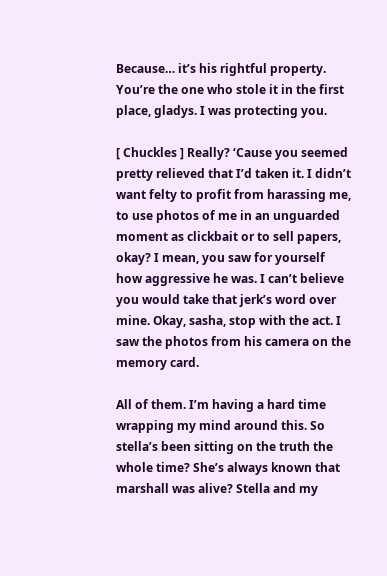Because… it’s his rightful property. You’re the one who stole it in the first place, gladys. I was protecting you.

[ Chuckles ] Really? ‘Cause you seemed pretty relieved that I’d taken it. I didn’t want felty to profit from harassing me, to use photos of me in an unguarded moment as clickbait or to sell papers, okay? I mean, you saw for yourself how aggressive he was. I can’t believe you would take that jerk’s word over mine. Okay, sasha, stop with the act. I saw the photos from his camera on the memory card.

All of them. I’m having a hard time wrapping my mind around this. So stella’s been sitting on the truth the whole time? She’s always known that marshall was alive? Stella and my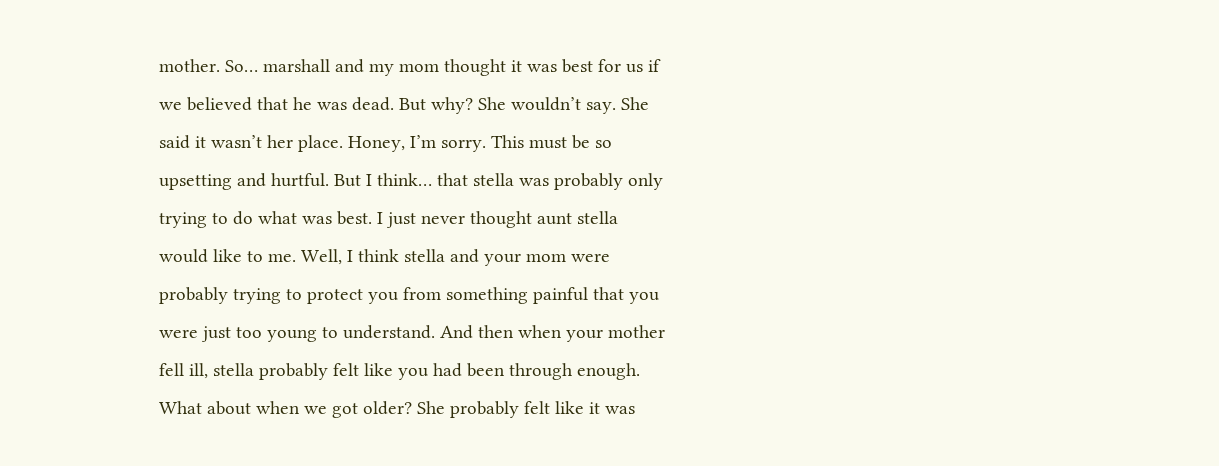mother. So… marshall and my mom thought it was best for us if we believed that he was dead. But why? She wouldn’t say. She said it wasn’t her place. Honey, I’m sorry. This must be so upsetting and hurtful. But I think… that stella was probably only trying to do what was best. I just never thought aunt stella would like to me. Well, I think stella and your mom were probably trying to protect you from something painful that you were just too young to understand. And then when your mother fell ill, stella probably felt like you had been through enough. What about when we got older? She probably felt like it was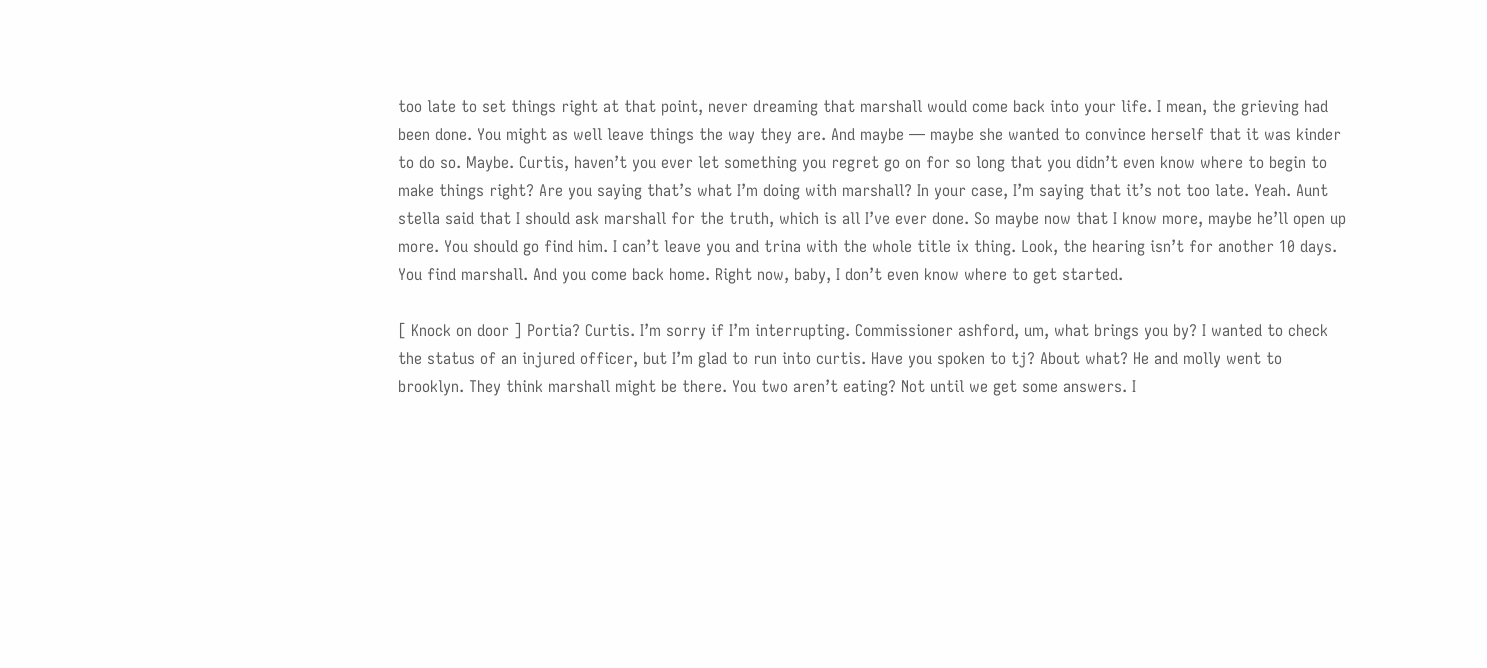too late to set things right at that point, never dreaming that marshall would come back into your life. I mean, the grieving had been done. You might as well leave things the way they are. And maybe — maybe she wanted to convince herself that it was kinder to do so. Maybe. Curtis, haven’t you ever let something you regret go on for so long that you didn’t even know where to begin to make things right? Are you saying that’s what I’m doing with marshall? In your case, I’m saying that it’s not too late. Yeah. Aunt stella said that I should ask marshall for the truth, which is all I’ve ever done. So maybe now that I know more, maybe he’ll open up more. You should go find him. I can’t leave you and trina with the whole title ix thing. Look, the hearing isn’t for another 10 days. You find marshall. And you come back home. Right now, baby, I don’t even know where to get started.

[ Knock on door ] Portia? Curtis. I’m sorry if I’m interrupting. Commissioner ashford, um, what brings you by? I wanted to check the status of an injured officer, but I’m glad to run into curtis. Have you spoken to tj? About what? He and molly went to brooklyn. They think marshall might be there. You two aren’t eating? Not until we get some answers. I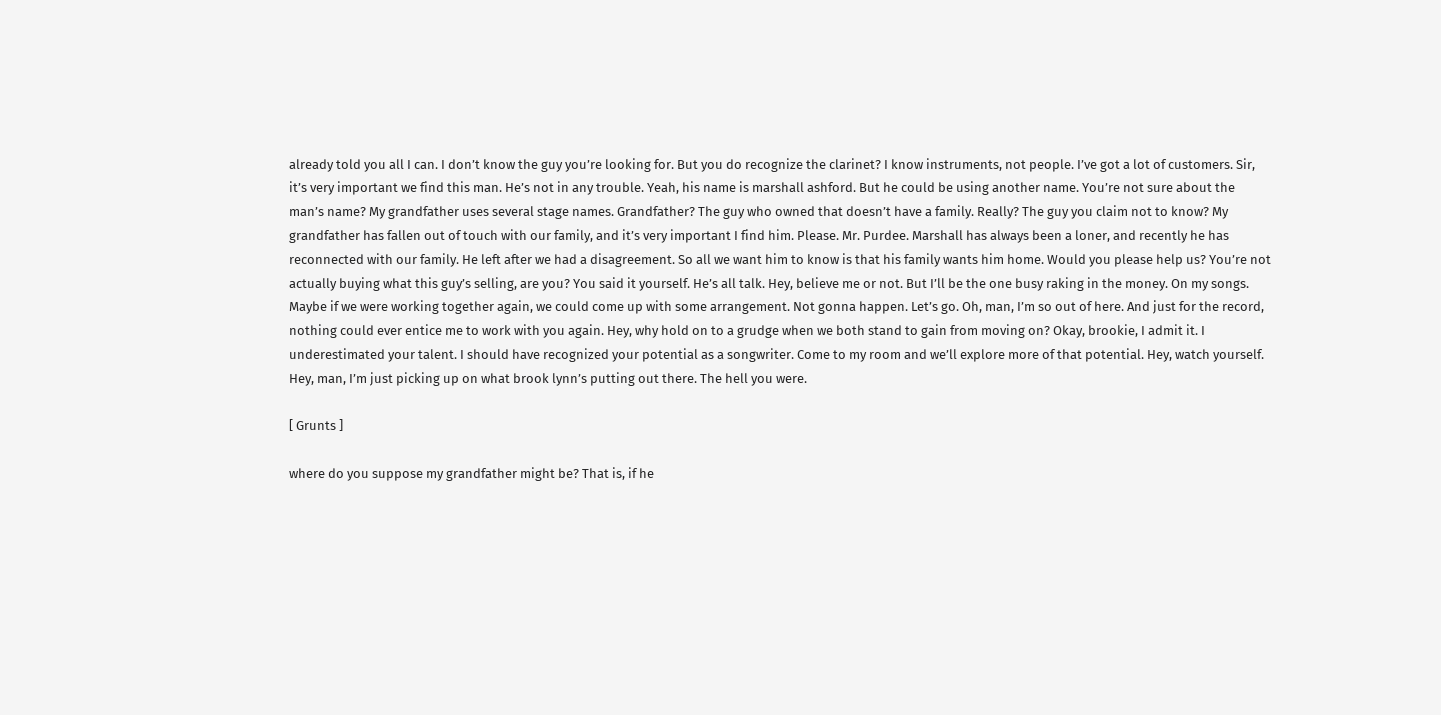already told you all I can. I don’t know the guy you’re looking for. But you do recognize the clarinet? I know instruments, not people. I’ve got a lot of customers. Sir, it’s very important we find this man. He’s not in any trouble. Yeah, his name is marshall ashford. But he could be using another name. You’re not sure about the man’s name? My grandfather uses several stage names. Grandfather? The guy who owned that doesn’t have a family. Really? The guy you claim not to know? My grandfather has fallen out of touch with our family, and it’s very important I find him. Please. Mr. Purdee. Marshall has always been a loner, and recently he has reconnected with our family. He left after we had a disagreement. So all we want him to know is that his family wants him home. Would you please help us? You’re not actually buying what this guy’s selling, are you? You said it yourself. He’s all talk. Hey, believe me or not. But I’ll be the one busy raking in the money. On my songs. Maybe if we were working together again, we could come up with some arrangement. Not gonna happen. Let’s go. Oh, man, I’m so out of here. And just for the record, nothing could ever entice me to work with you again. Hey, why hold on to a grudge when we both stand to gain from moving on? Okay, brookie, I admit it. I underestimated your talent. I should have recognized your potential as a songwriter. Come to my room and we’ll explore more of that potential. Hey, watch yourself. Hey, man, I’m just picking up on what brook lynn’s putting out there. The hell you were.

[ Grunts ]

where do you suppose my grandfather might be? That is, if he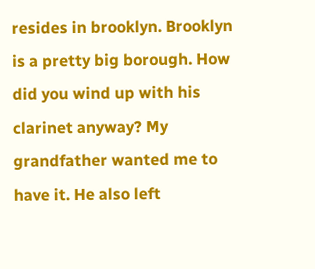resides in brooklyn. Brooklyn is a pretty big borough. How did you wind up with his clarinet anyway? My grandfather wanted me to have it. He also left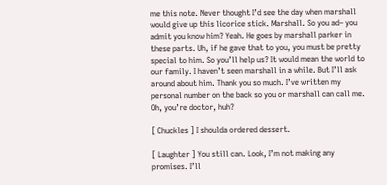me this note. Never thought I’d see the day when marshall would give up this licorice stick. Marshall. So you ad– you admit you know him? Yeah. He goes by marshall parker in these parts. Uh, if he gave that to you, you must be pretty special to him. So you’ll help us? It would mean the world to our family. I haven’t seen marshall in a while. But I’ll ask around about him. Thank you so much. I’ve written my personal number on the back so you or marshall can call me. Oh, you’re doctor, huh?

[ Chuckles ] I shoulda ordered dessert.

[ Laughter ] You still can. Look, I’m not making any promises. I’ll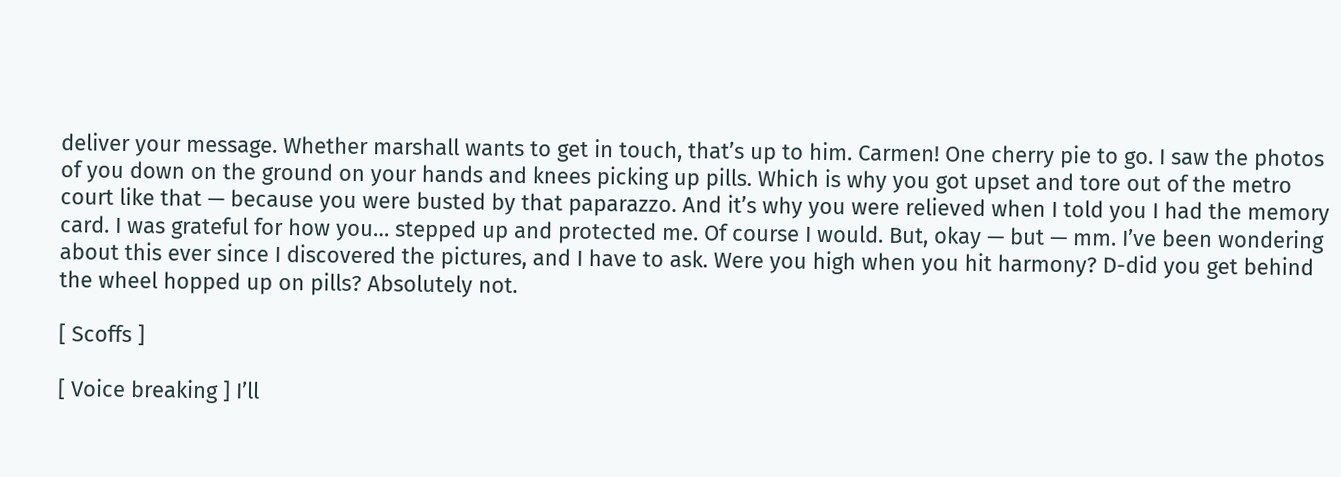deliver your message. Whether marshall wants to get in touch, that’s up to him. Carmen! One cherry pie to go. I saw the photos of you down on the ground on your hands and knees picking up pills. Which is why you got upset and tore out of the metro court like that — because you were busted by that paparazzo. And it’s why you were relieved when I told you I had the memory card. I was grateful for how you… stepped up and protected me. Of course I would. But, okay — but — mm. I’ve been wondering about this ever since I discovered the pictures, and I have to ask. Were you high when you hit harmony? D-did you get behind the wheel hopped up on pills? Absolutely not.

[ Scoffs ]

[ Voice breaking ] I’ll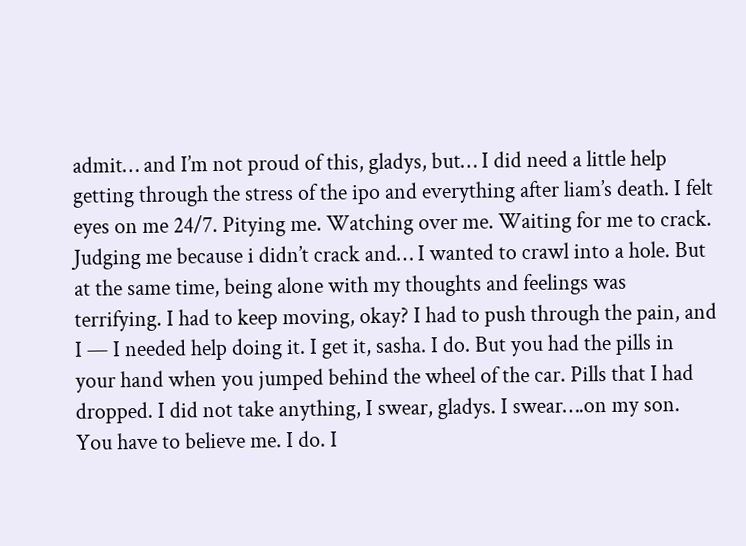admit… and I’m not proud of this, gladys, but… I did need a little help getting through the stress of the ipo and everything after liam’s death. I felt eyes on me 24/7. Pitying me. Watching over me. Waiting for me to crack. Judging me because i didn’t crack and… I wanted to crawl into a hole. But at the same time, being alone with my thoughts and feelings was terrifying. I had to keep moving, okay? I had to push through the pain, and I — I needed help doing it. I get it, sasha. I do. But you had the pills in your hand when you jumped behind the wheel of the car. Pills that I had dropped. I did not take anything, I swear, gladys. I swear….on my son. You have to believe me. I do. I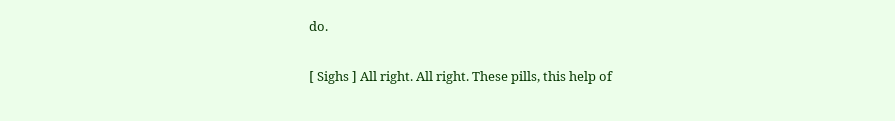do.

[ Sighs ] All right. All right. These pills, this help of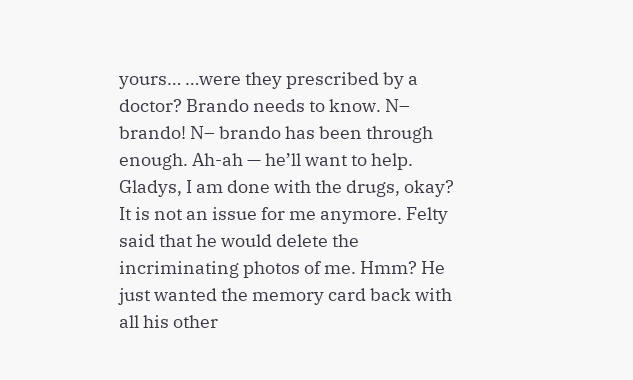yours… …were they prescribed by a doctor? Brando needs to know. N– brando! N– brando has been through enough. Ah-ah — he’ll want to help. Gladys, I am done with the drugs, okay? It is not an issue for me anymore. Felty said that he would delete the incriminating photos of me. Hmm? He just wanted the memory card back with all his other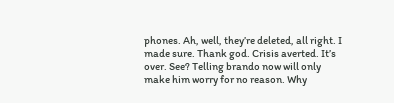phones. Ah, well, they’re deleted, all right. I made sure. Thank god. Crisis averted. It’s over. See? Telling brando now will only make him worry for no reason. Why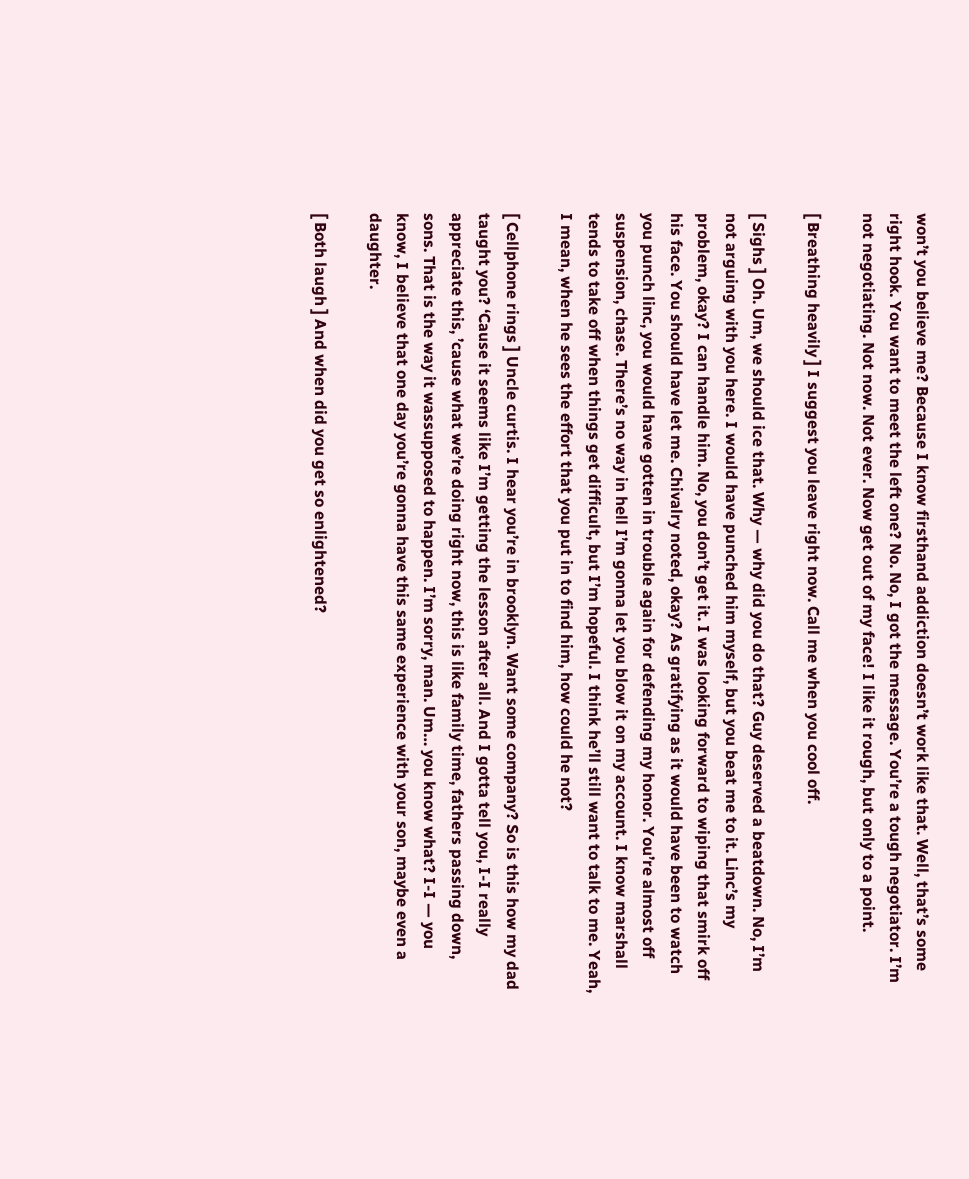won’t you believe me? Because I know firsthand addiction doesn’t work like that. Well, that’s some right hook. You want to meet the left one? No. No, I got the message. You’re a tough negotiator. I’m not negotiating. Not now. Not ever. Now get out of my face! I like it rough, but only to a point.

[ Breathing heavily ] I suggest you leave right now. Call me when you cool off.

[ Sighs ] Oh. Um, we should ice that. Why — why did you do that? Guy deserved a beatdown. No, I’m not arguing with you here. I would have punched him myself, but you beat me to it. Linc’s my problem, okay? I can handle him. No, you don’t get it. I was looking forward to wiping that smirk off his face. You should have let me. Chivalry noted, okay? As gratifying as it would have been to watch you punch linc, you would have gotten in trouble again for defending my honor. You’re almost off suspension, chase. There’s no way in hell I’m gonna let you blow it on my account. I know marshall tends to take off when things get difficult, but I’m hopeful. I think he’ll still want to talk to me. Yeah, I mean, when he sees the effort that you put in to find him, how could he not?

[ Cellphone rings ] Uncle curtis. I hear you’re in brooklyn. Want some company? So is this how my dad taught you? ‘Cause it seems like I’m getting the lesson after all. And I gotta tell you, I-I really appreciate this, ’cause what we’re doing right now, this is like family time, fathers passing down, sons. That is the way it wassupposed to happen. I’m sorry, man. Um… you know what? I-I — you know, I believe that one day you’re gonna have this same experience with your son, maybe even a daughter.

[ Both laugh ] And when did you get so enlightened?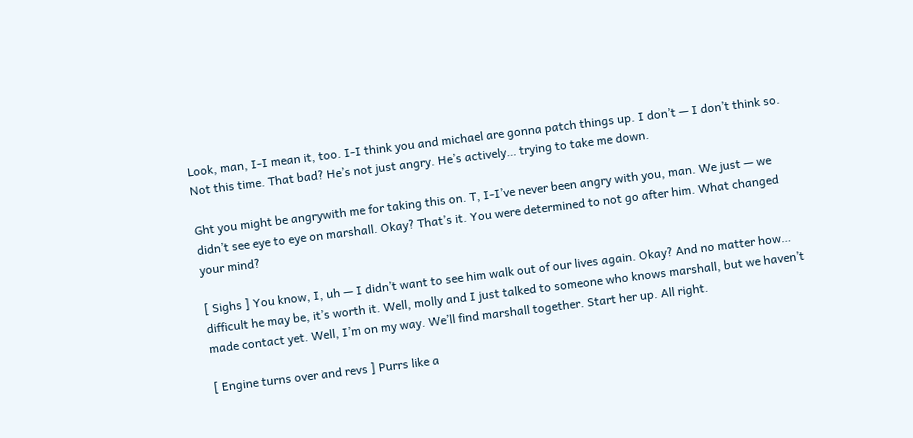Look, man, I-I mean it, too. I-I think you and michael are gonna patch things up. I don’t — I don’t think so. Not this time. That bad? He’s not just angry. He’s actively… trying to take me down.

Ght you might be angrywith me for taking this on. T, I-I’ve never been angry with you, man. We just — we didn’t see eye to eye on marshall. Okay? That’s it. You were determined to not go after him. What changed your mind?

[ Sighs ] You know, I, uh — I didn’t want to see him walk out of our lives again. Okay? And no matter how… difficult he may be, it’s worth it. Well, molly and I just talked to someone who knows marshall, but we haven’t made contact yet. Well, I’m on my way. We’ll find marshall together. Start her up. All right.

[ Engine turns over and revs ] Purrs like a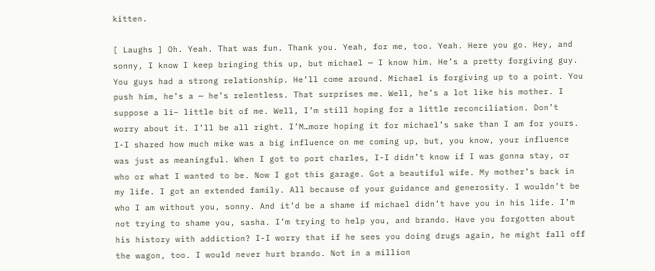kitten.

[ Laughs ] Oh. Yeah. That was fun. Thank you. Yeah, for me, too. Yeah. Here you go. Hey, and sonny, I know I keep bringing this up, but michael — I know him. He’s a pretty forgiving guy. You guys had a strong relationship. He’ll come around. Michael is forgiving up to a point. You push him, he’s a — he’s relentless. That surprises me. Well, he’s a lot like his mother. I suppose a li– little bit of me. Well, I’m still hoping for a little reconciliation. Don’t worry about it. I’ll be all right. I’M…more hoping it for michael’s sake than I am for yours. I-I shared how much mike was a big influence on me coming up, but, you know, your influence was just as meaningful. When I got to port charles, I-I didn’t know if I was gonna stay, or who or what I wanted to be. Now I got this garage. Got a beautiful wife. My mother’s back in my life. I got an extended family. All because of your guidance and generosity. I wouldn’t be who I am without you, sonny. And it’d be a shame if michael didn’t have you in his life. I’m not trying to shame you, sasha. I’m trying to help you, and brando. Have you forgotten about his history with addiction? I-I worry that if he sees you doing drugs again, he might fall off the wagon, too. I would never hurt brando. Not in a million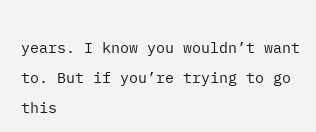years. I know you wouldn’t want to. But if you’re trying to go this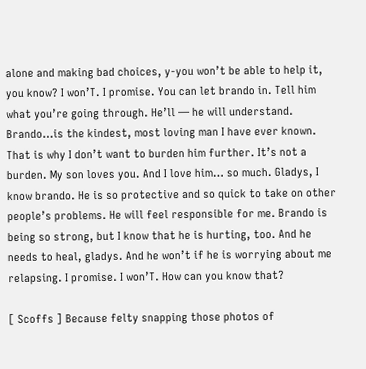alone and making bad choices, y-you won’t be able to help it, you know? I won’T. I promise. You can let brando in. Tell him what you’re going through. He’ll — he will understand. Brando…is the kindest, most loving man I have ever known. That is why I don’t want to burden him further. It’s not a burden. My son loves you. And I love him… so much. Gladys, I know brando. He is so protective and so quick to take on other people’s problems. He will feel responsible for me. Brando is being so strong, but I know that he is hurting, too. And he needs to heal, gladys. And he won’t if he is worrying about me relapsing. I promise. I won’T. How can you know that?

[ Scoffs ] Because felty snapping those photos of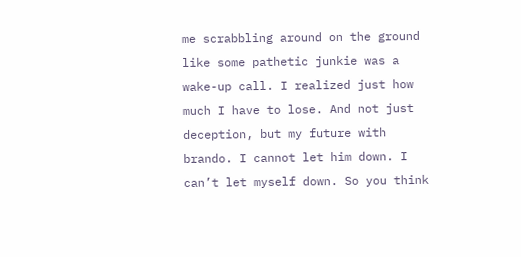me scrabbling around on the ground like some pathetic junkie was a wake-up call. I realized just how much I have to lose. And not just deception, but my future with brando. I cannot let him down. I can’t let myself down. So you think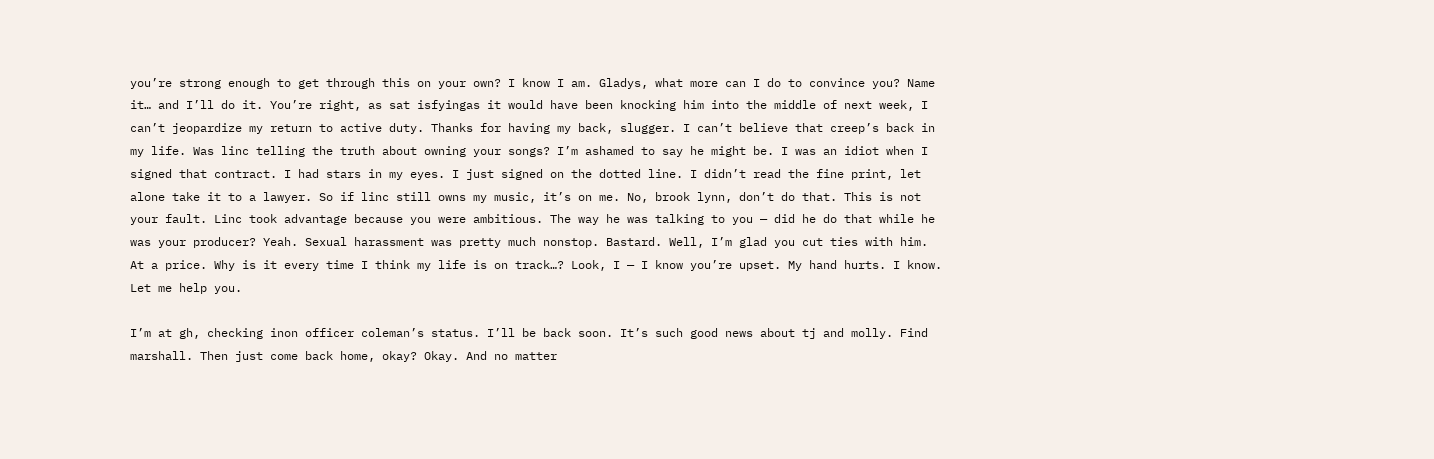you’re strong enough to get through this on your own? I know I am. Gladys, what more can I do to convince you? Name it… and I’ll do it. You’re right, as sat isfyingas it would have been knocking him into the middle of next week, I can’t jeopardize my return to active duty. Thanks for having my back, slugger. I can’t believe that creep’s back in my life. Was linc telling the truth about owning your songs? I’m ashamed to say he might be. I was an idiot when I signed that contract. I had stars in my eyes. I just signed on the dotted line. I didn’t read the fine print, let alone take it to a lawyer. So if linc still owns my music, it’s on me. No, brook lynn, don’t do that. This is not your fault. Linc took advantage because you were ambitious. The way he was talking to you — did he do that while he was your producer? Yeah. Sexual harassment was pretty much nonstop. Bastard. Well, I’m glad you cut ties with him. At a price. Why is it every time I think my life is on track…? Look, I — I know you’re upset. My hand hurts. I know. Let me help you.

I’m at gh, checking inon officer coleman’s status. I’ll be back soon. It’s such good news about tj and molly. Find marshall. Then just come back home, okay? Okay. And no matter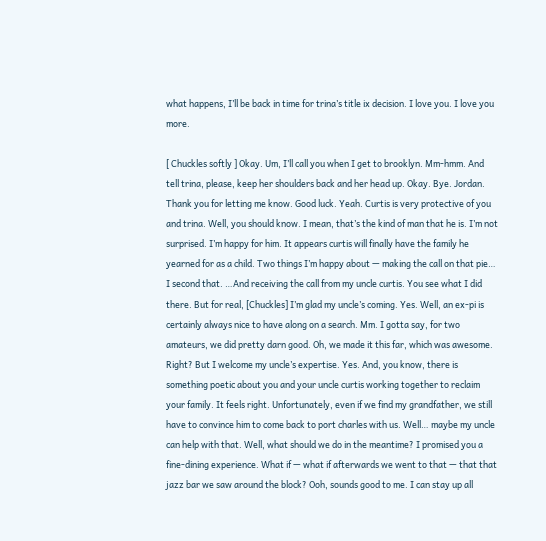what happens, I’ll be back in time for trina’s title ix decision. I love you. I love you more.

[ Chuckles softly ] Okay. Um, I’ll call you when I get to brooklyn. Mm-hmm. And tell trina, please, keep her shoulders back and her head up. Okay. Bye. Jordan. Thank you for letting me know. Good luck. Yeah. Curtis is very protective of you and trina. Well, you should know. I mean, that’s the kind of man that he is. I’m not surprised. I’m happy for him. It appears curtis will finally have the family he yearned for as a child. Two things I’m happy about — making the call on that pie… I second that. …And receiving the call from my uncle curtis. You see what I did there. But for real, [Chuckles] I’m glad my uncle’s coming. Yes. Well, an ex-pi is certainly always nice to have along on a search. Mm. I gotta say, for two amateurs, we did pretty darn good. Oh, we made it this far, which was awesome. Right? But I welcome my uncle’s expertise. Yes. And, you know, there is something poetic about you and your uncle curtis working together to reclaim your family. It feels right. Unfortunately, even if we find my grandfather, we still have to convince him to come back to port charles with us. Well… maybe my uncle can help with that. Well, what should we do in the meantime? I promised you a fine-dining experience. What if — what if afterwards we went to that — that that jazz bar we saw around the block? Ooh, sounds good to me. I can stay up all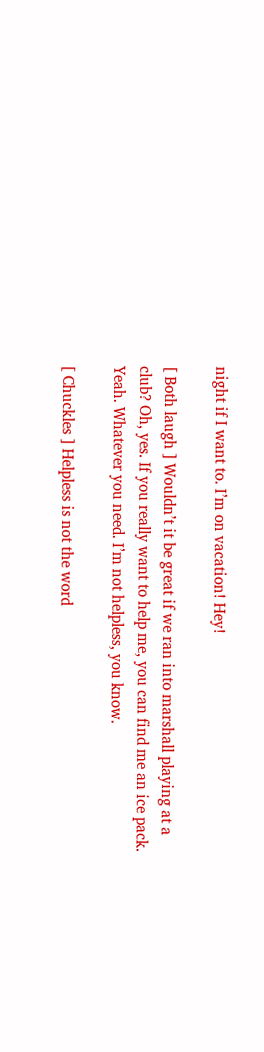night if I want to. I’m on vacation! Hey!

[ Both laugh ] Wouldn’t it be great if we ran into marshall playing at a club? Oh, yes. If you really want to help me, you can find me an ice pack. Yeah. Whatever you need. I’m not helpless, you know.

[ Chuckles ] Helpless is not the word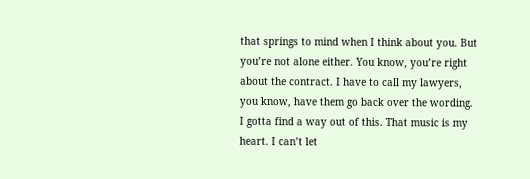that springs to mind when I think about you. But you’re not alone either. You know, you’re right about the contract. I have to call my lawyers, you know, have them go back over the wording. I gotta find a way out of this. That music is my heart. I can’t let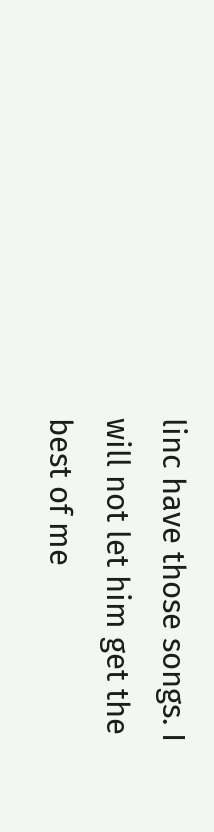linc have those songs. I will not let him get the best of me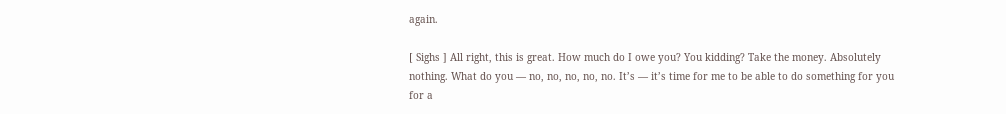again.

[ Sighs ] All right, this is great. How much do I owe you? You kidding? Take the money. Absolutely nothing. What do you — no, no, no, no, no. It’s — it’s time for me to be able to do something for you for a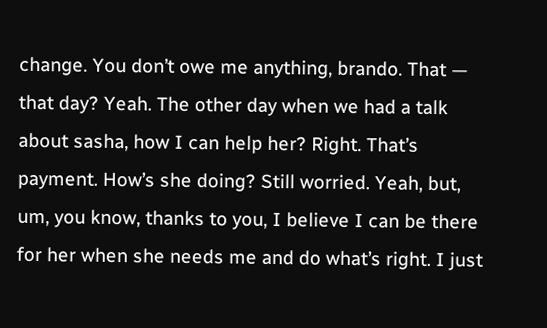change. You don’t owe me anything, brando. That — that day? Yeah. The other day when we had a talk about sasha, how I can help her? Right. That’s payment. How’s she doing? Still worried. Yeah, but, um, you know, thanks to you, I believe I can be there for her when she needs me and do what’s right. I just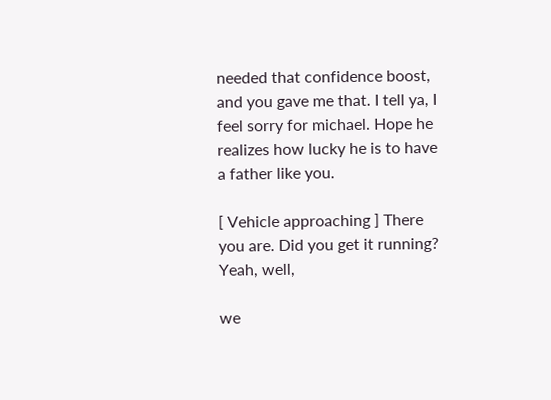needed that confidence boost, and you gave me that. I tell ya, I feel sorry for michael. Hope he realizes how lucky he is to have a father like you.

[ Vehicle approaching ] There you are. Did you get it running? Yeah, well,

we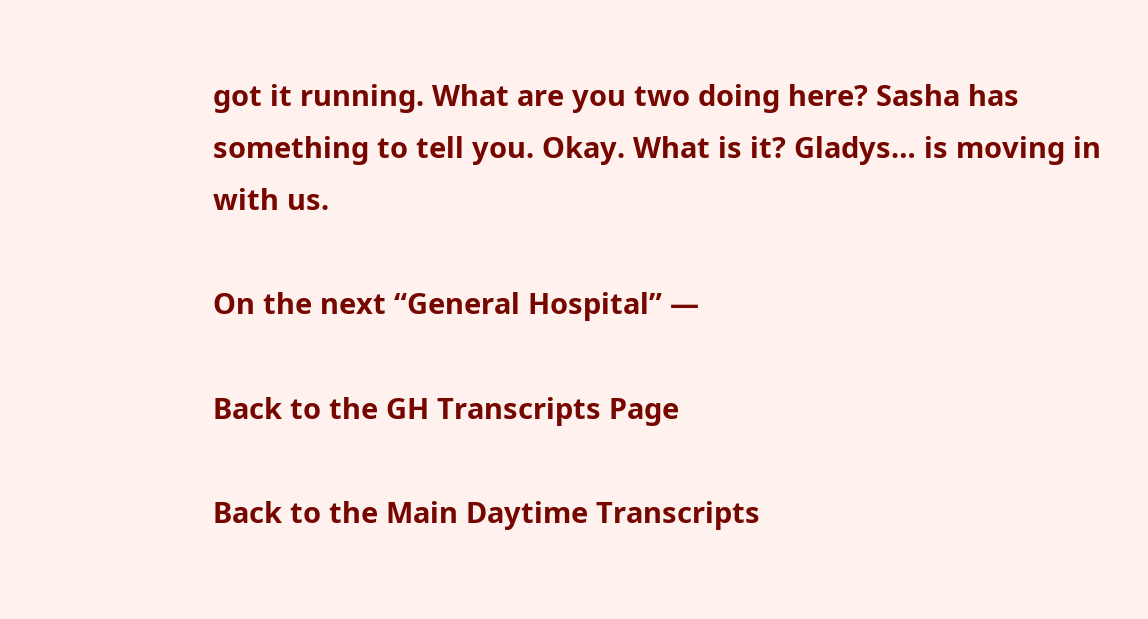got it running. What are you two doing here? Sasha has something to tell you. Okay. What is it? Gladys… is moving in with us.

On the next “General Hospital” —

Back to the GH Transcripts Page

Back to the Main Daytime Transcripts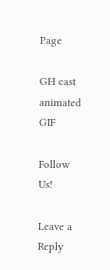Page

GH cast animated GIF

Follow Us!

Leave a Reply